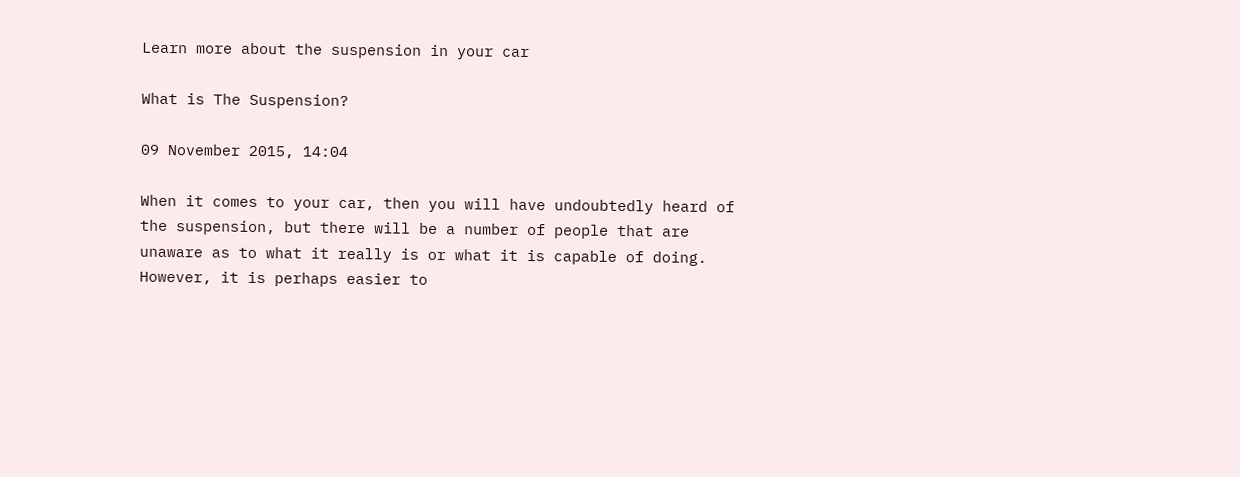Learn more about the suspension in your car

What is The Suspension?

09 November 2015, 14:04

When it comes to your car, then you will have undoubtedly heard of the suspension, but there will be a number of people that are unaware as to what it really is or what it is capable of doing. However, it is perhaps easier to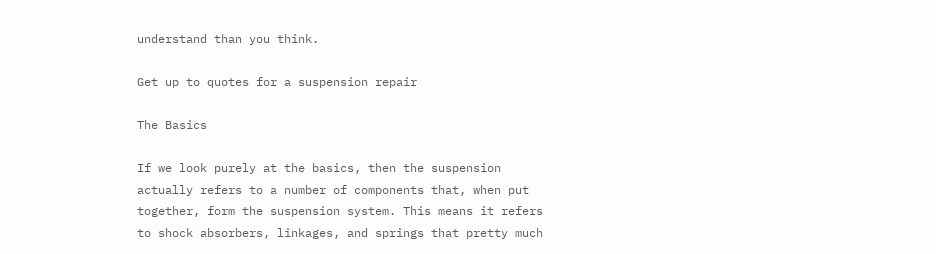understand than you think.

Get up to quotes for a suspension repair

The Basics

If we look purely at the basics, then the suspension actually refers to a number of components that, when put together, form the suspension system. This means it refers to shock absorbers, linkages, and springs that pretty much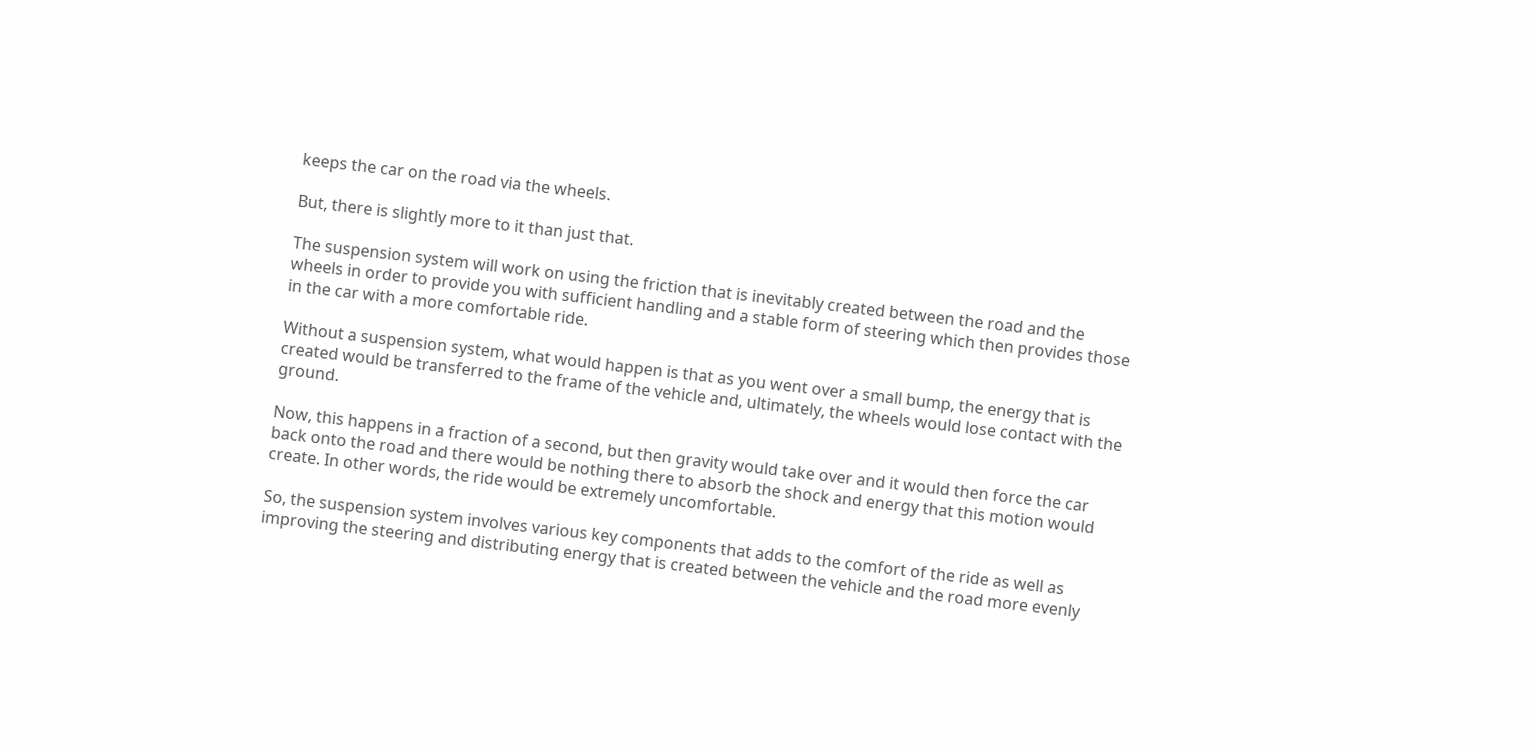keeps the car on the road via the wheels.

But, there is slightly more to it than just that.

The suspension system will work on using the friction that is inevitably created between the road and the wheels in order to provide you with sufficient handling and a stable form of steering which then provides those in the car with a more comfortable ride.

Without a suspension system, what would happen is that as you went over a small bump, the energy that is created would be transferred to the frame of the vehicle and, ultimately, the wheels would lose contact with the ground.

Now, this happens in a fraction of a second, but then gravity would take over and it would then force the car back onto the road and there would be nothing there to absorb the shock and energy that this motion would create. In other words, the ride would be extremely uncomfortable.

So, the suspension system involves various key components that adds to the comfort of the ride as well as improving the steering and distributing energy that is created between the vehicle and the road more evenly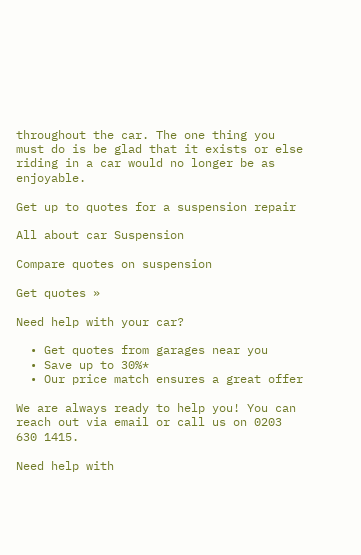throughout the car. The one thing you must do is be glad that it exists or else riding in a car would no longer be as enjoyable.

Get up to quotes for a suspension repair

All about car Suspension

Compare quotes on suspension

Get quotes »

Need help with your car?

  • Get quotes from garages near you
  • Save up to 30%*
  • Our price match ensures a great offer

We are always ready to help you! You can reach out via email or call us on 0203 630 1415.

Need help with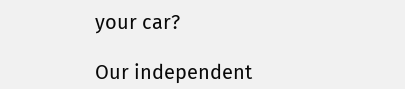your car?

Our independent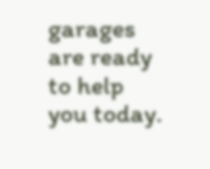garages are ready to help you today.